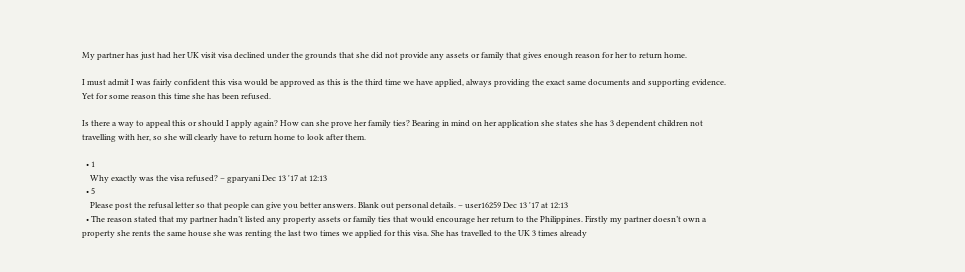My partner has just had her UK visit visa declined under the grounds that she did not provide any assets or family that gives enough reason for her to return home.

I must admit I was fairly confident this visa would be approved as this is the third time we have applied, always providing the exact same documents and supporting evidence. Yet for some reason this time she has been refused.

Is there a way to appeal this or should I apply again? How can she prove her family ties? Bearing in mind on her application she states she has 3 dependent children not travelling with her, so she will clearly have to return home to look after them.

  • 1
    Why exactly was the visa refused? – gparyani Dec 13 '17 at 12:13
  • 5
    Please post the refusal letter so that people can give you better answers. Blank out personal details. – user16259 Dec 13 '17 at 12:13
  • The reason stated that my partner hadn’t listed any property assets or family ties that would encourage her return to the Philippines. Firstly my partner doesn’t own a property she rents the same house she was renting the last two times we applied for this visa. She has travelled to the UK 3 times already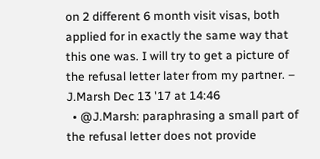on 2 different 6 month visit visas, both applied for in exactly the same way that this one was. I will try to get a picture of the refusal letter later from my partner. – J.Marsh Dec 13 '17 at 14:46
  • @J.Marsh: paraphrasing a small part of the refusal letter does not provide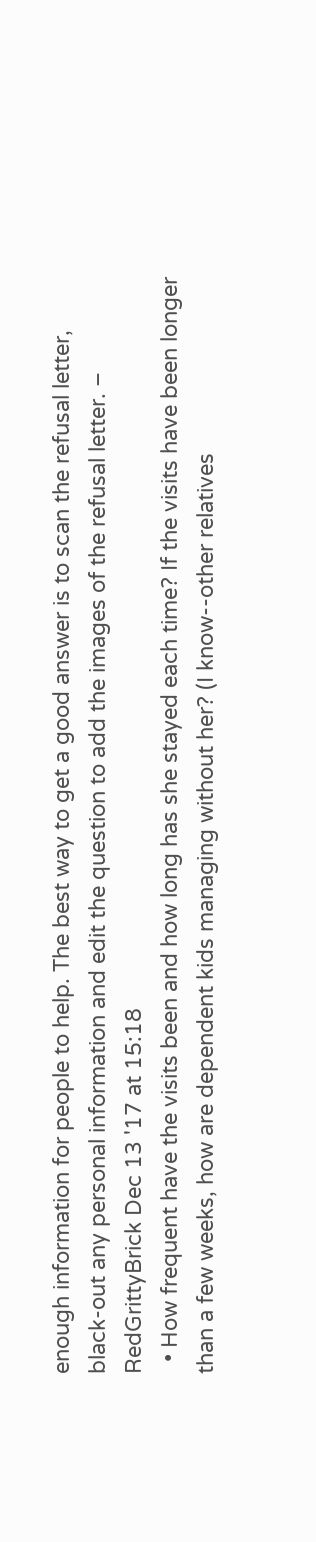enough information for people to help. The best way to get a good answer is to scan the refusal letter, black-out any personal information and edit the question to add the images of the refusal letter. – RedGrittyBrick Dec 13 '17 at 15:18
  • How frequent have the visits been and how long has she stayed each time? If the visits have been longer than a few weeks, how are dependent kids managing without her? (I know--other relatives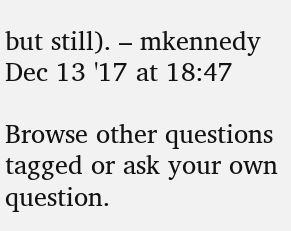but still). – mkennedy Dec 13 '17 at 18:47

Browse other questions tagged or ask your own question.